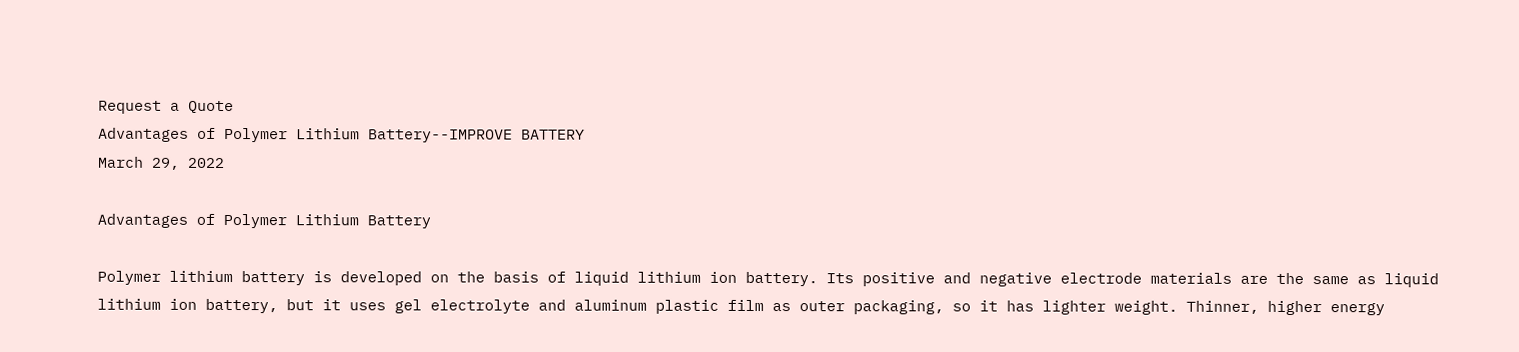Request a Quote
Advantages of Polymer Lithium Battery--IMPROVE BATTERY
March 29, 2022

Advantages of Polymer Lithium Battery

Polymer lithium battery is developed on the basis of liquid lithium ion battery. Its positive and negative electrode materials are the same as liquid lithium ion battery, but it uses gel electrolyte and aluminum plastic film as outer packaging, so it has lighter weight. Thinner, higher energy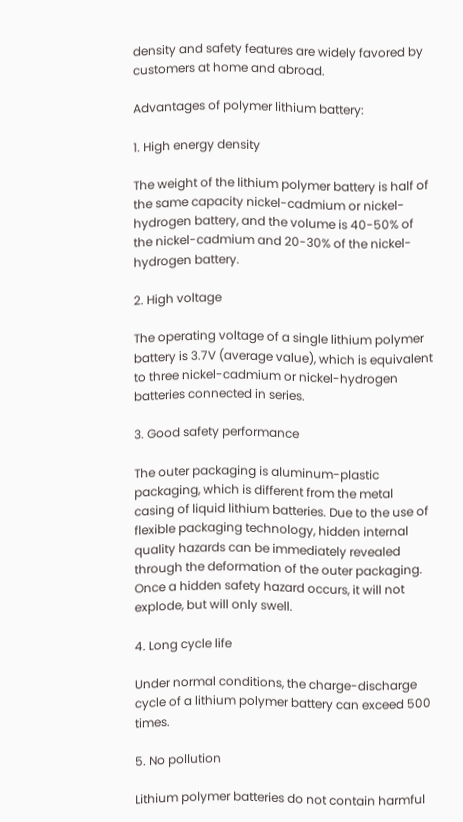density and safety features are widely favored by customers at home and abroad.

Advantages of polymer lithium battery:

1. High energy density

The weight of the lithium polymer battery is half of the same capacity nickel-cadmium or nickel-hydrogen battery, and the volume is 40-50% of the nickel-cadmium and 20-30% of the nickel-hydrogen battery.

2. High voltage

The operating voltage of a single lithium polymer battery is 3.7V (average value), which is equivalent to three nickel-cadmium or nickel-hydrogen batteries connected in series.

3. Good safety performance

The outer packaging is aluminum-plastic packaging, which is different from the metal casing of liquid lithium batteries. Due to the use of flexible packaging technology, hidden internal quality hazards can be immediately revealed through the deformation of the outer packaging. Once a hidden safety hazard occurs, it will not explode, but will only swell.

4. Long cycle life

Under normal conditions, the charge-discharge cycle of a lithium polymer battery can exceed 500 times.

5. No pollution

Lithium polymer batteries do not contain harmful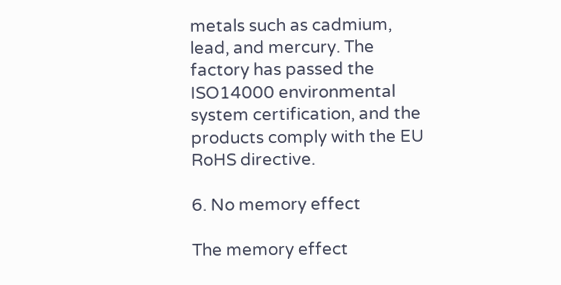metals such as cadmium, lead, and mercury. The factory has passed the ISO14000 environmental system certification, and the products comply with the EU RoHS directive.

6. No memory effect

The memory effect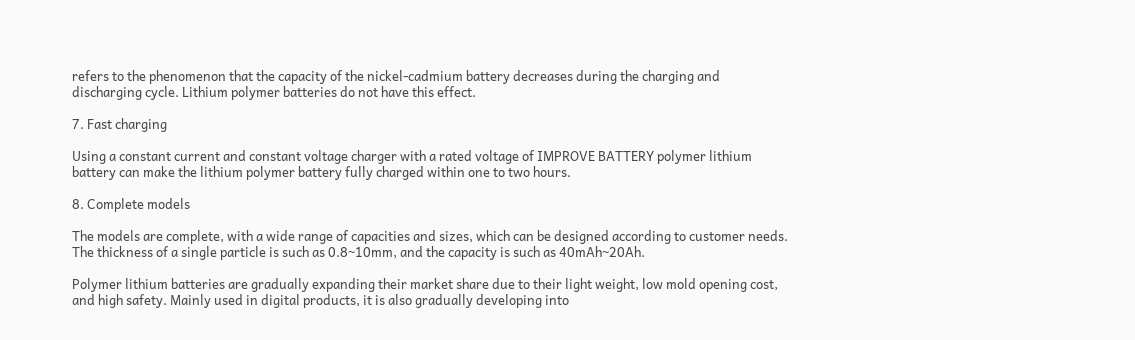refers to the phenomenon that the capacity of the nickel-cadmium battery decreases during the charging and discharging cycle. Lithium polymer batteries do not have this effect.

7. Fast charging

Using a constant current and constant voltage charger with a rated voltage of IMPROVE BATTERY polymer lithium battery can make the lithium polymer battery fully charged within one to two hours.

8. Complete models

The models are complete, with a wide range of capacities and sizes, which can be designed according to customer needs. The thickness of a single particle is such as 0.8~10mm, and the capacity is such as 40mAh~20Ah.

Polymer lithium batteries are gradually expanding their market share due to their light weight, low mold opening cost, and high safety. Mainly used in digital products, it is also gradually developing into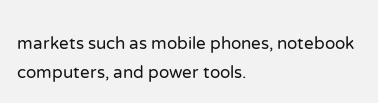markets such as mobile phones, notebook computers, and power tools.